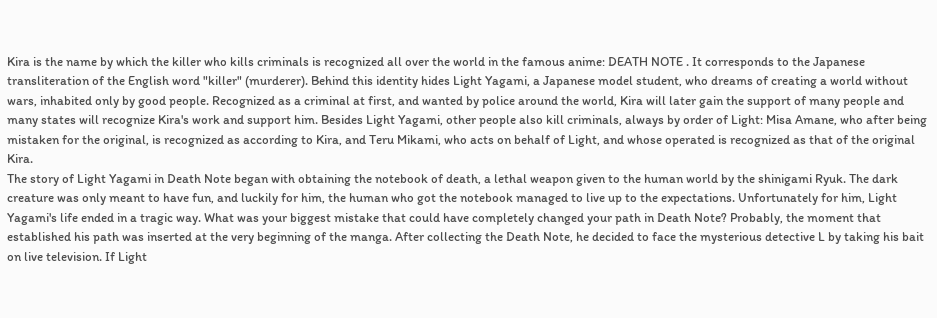Kira is the name by which the killer who kills criminals is recognized all over the world in the famous anime: DEATH NOTE . It corresponds to the Japanese transliteration of the English word "killer" (murderer). Behind this identity hides Light Yagami, a Japanese model student, who dreams of creating a world without wars, inhabited only by good people. Recognized as a criminal at first, and wanted by police around the world, Kira will later gain the support of many people and many states will recognize Kira's work and support him. Besides Light Yagami, other people also kill criminals, always by order of Light: Misa Amane, who after being mistaken for the original, is recognized as according to Kira, and Teru Mikami, who acts on behalf of Light, and whose operated is recognized as that of the original Kira.
The story of Light Yagami in Death Note began with obtaining the notebook of death, a lethal weapon given to the human world by the shinigami Ryuk. The dark creature was only meant to have fun, and luckily for him, the human who got the notebook managed to live up to the expectations. Unfortunately for him, Light Yagami's life ended in a tragic way. What was your biggest mistake that could have completely changed your path in Death Note? Probably, the moment that established his path was inserted at the very beginning of the manga. After collecting the Death Note, he decided to face the mysterious detective L by taking his bait on live television. If Light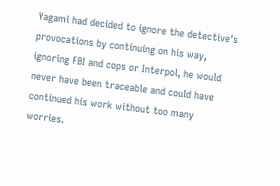Yagami had decided to ignore the detective's provocations by continuing on his way, ignoring FBI and cops or Interpol, he would never have been traceable and could have continued his work without too many worries.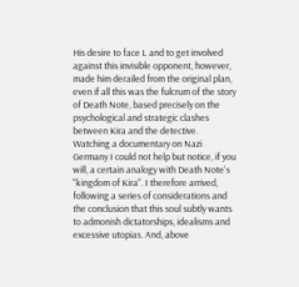His desire to face L and to get involved against this invisible opponent, however, made him derailed from the original plan, even if all this was the fulcrum of the story of Death Note, based precisely on the psychological and strategic clashes between Kira and the detective.
Watching a documentary on Nazi Germany I could not help but notice, if you will, a certain analogy with Death Note's "kingdom of Kira". I therefore arrived, following a series of considerations and the conclusion that this soul subtly wants to admonish dictatorships, idealisms and excessive utopias. And, above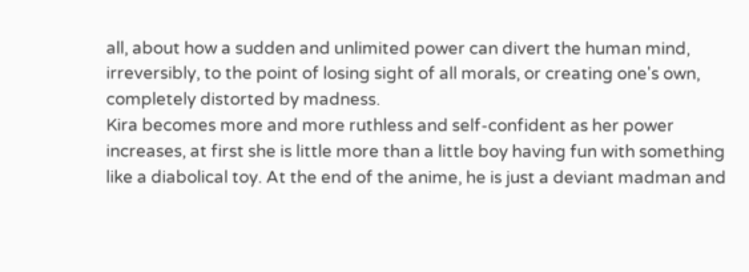all, about how a sudden and unlimited power can divert the human mind, irreversibly, to the point of losing sight of all morals, or creating one's own, completely distorted by madness.
Kira becomes more and more ruthless and self-confident as her power increases, at first she is little more than a little boy having fun with something like a diabolical toy. At the end of the anime, he is just a deviant madman and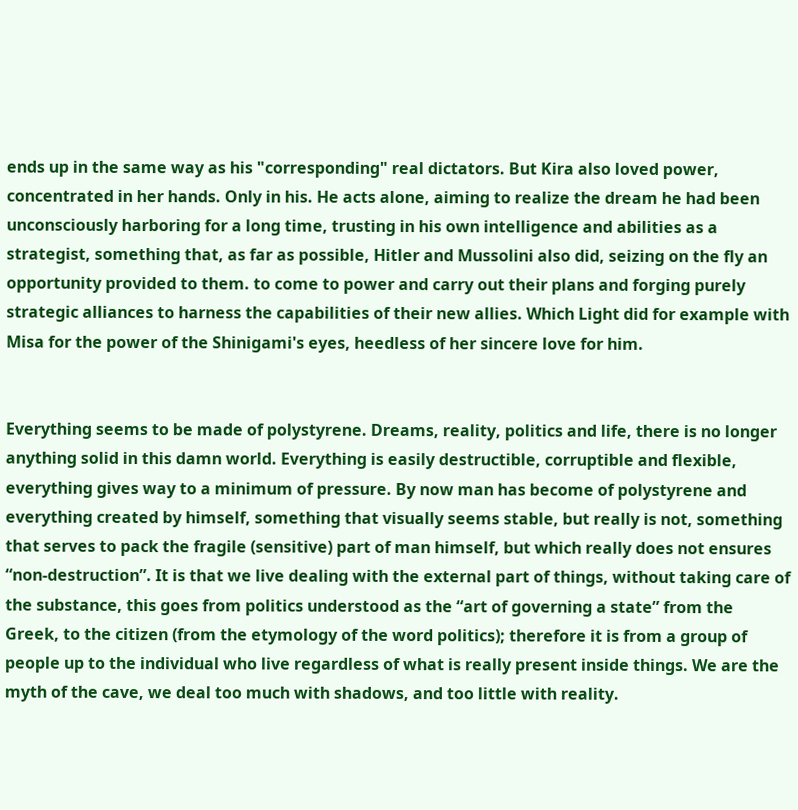ends up in the same way as his "corresponding" real dictators. But Kira also loved power, concentrated in her hands. Only in his. He acts alone, aiming to realize the dream he had been unconsciously harboring for a long time, trusting in his own intelligence and abilities as a strategist, something that, as far as possible, Hitler and Mussolini also did, seizing on the fly an opportunity provided to them. to come to power and carry out their plans and forging purely strategic alliances to harness the capabilities of their new allies. Which Light did for example with Misa for the power of the Shinigami's eyes, heedless of her sincere love for him.


Everything seems to be made of polystyrene. Dreams, reality, politics and life, there is no longer anything solid in this damn world. Everything is easily destructible, corruptible and flexible, everything gives way to a minimum of pressure. By now man has become of polystyrene and everything created by himself, something that visually seems stable, but really is not, something that serves to pack the fragile (sensitive) part of man himself, but which really does not ensures “non-destruction”. It is that we live dealing with the external part of things, without taking care of the substance, this goes from politics understood as the “art of governing a state” from the Greek, to the citizen (from the etymology of the word politics); therefore it is from a group of people up to the individual who live regardless of what is really present inside things. We are the myth of the cave, we deal too much with shadows, and too little with reality.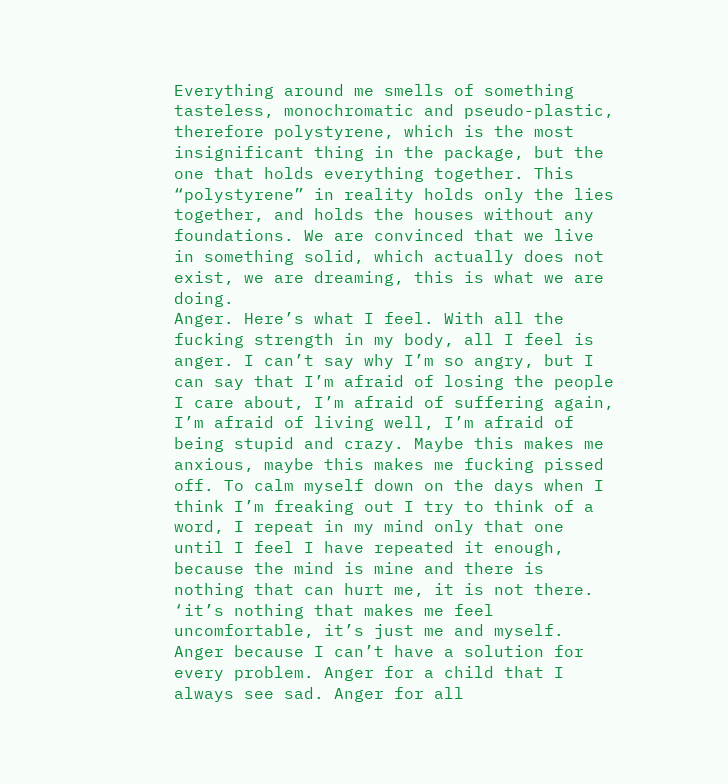Everything around me smells of something tasteless, monochromatic and pseudo-plastic, therefore polystyrene, which is the most insignificant thing in the package, but the one that holds everything together. This “polystyrene” in reality holds only the lies together, and holds the houses without any foundations. We are convinced that we live in something solid, which actually does not exist, we are dreaming, this is what we are doing.
Anger. Here’s what I feel. With all the fucking strength in my body, all I feel is anger. I can’t say why I’m so angry, but I can say that I’m afraid of losing the people I care about, I’m afraid of suffering again, I’m afraid of living well, I’m afraid of being stupid and crazy. Maybe this makes me anxious, maybe this makes me fucking pissed off. To calm myself down on the days when I think I’m freaking out I try to think of a word, I repeat in my mind only that one until I feel I have repeated it enough, because the mind is mine and there is nothing that can hurt me, it is not there. ‘it’s nothing that makes me feel uncomfortable, it’s just me and myself. Anger because I can’t have a solution for every problem. Anger for a child that I always see sad. Anger for all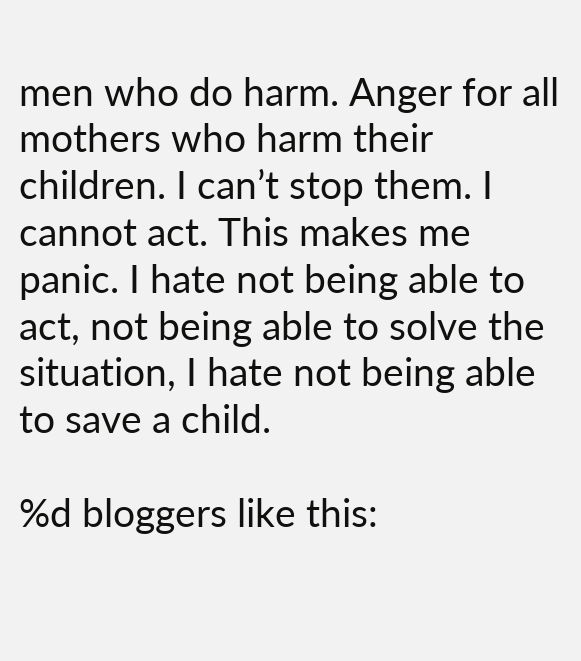men who do harm. Anger for all mothers who harm their children. I can’t stop them. I cannot act. This makes me panic. I hate not being able to act, not being able to solve the situation, I hate not being able to save a child.

%d bloggers like this: